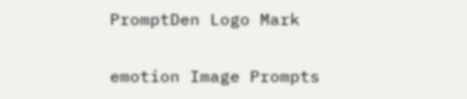PromptDen Logo Mark

emotion Image Prompts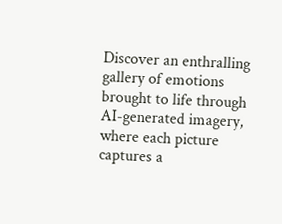Discover an enthralling gallery of emotions brought to life through AI-generated imagery, where each picture captures a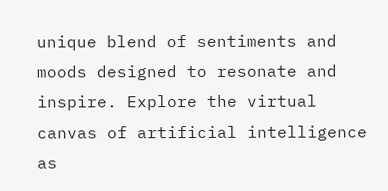unique blend of sentiments and moods designed to resonate and inspire. Explore the virtual canvas of artificial intelligence as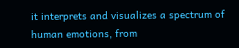it interprets and visualizes a spectrum of human emotions, from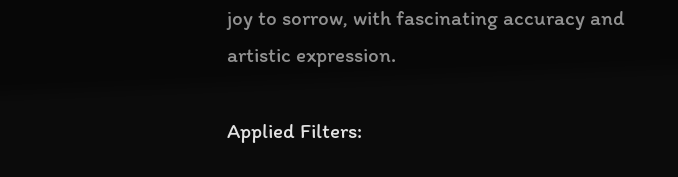joy to sorrow, with fascinating accuracy and artistic expression.

Applied Filters: